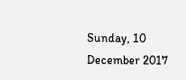Sunday, 10 December 2017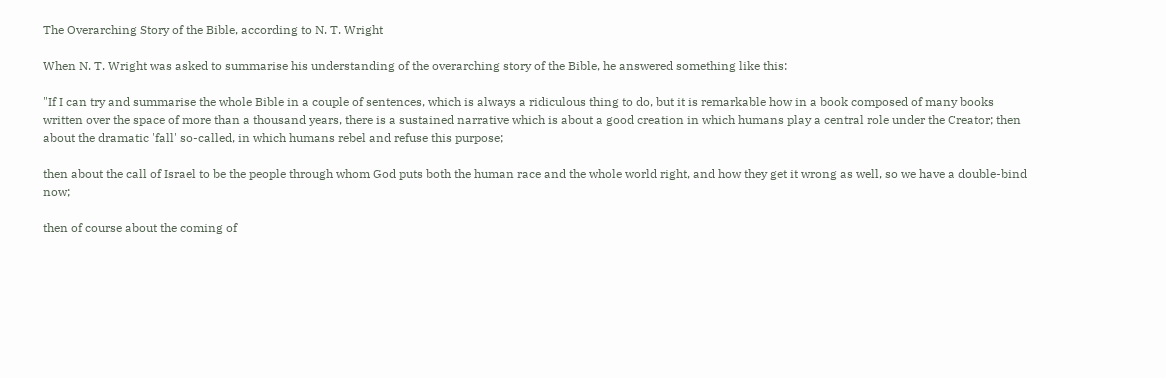The Overarching Story of the Bible, according to N. T. Wright

When N. T. Wright was asked to summarise his understanding of the overarching story of the Bible, he answered something like this:

"If I can try and summarise the whole Bible in a couple of sentences, which is always a ridiculous thing to do, but it is remarkable how in a book composed of many books written over the space of more than a thousand years, there is a sustained narrative which is about a good creation in which humans play a central role under the Creator; then about the dramatic 'fall' so-called, in which humans rebel and refuse this purpose;

then about the call of Israel to be the people through whom God puts both the human race and the whole world right, and how they get it wrong as well, so we have a double-bind now;

then of course about the coming of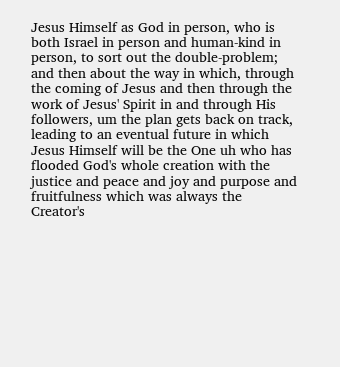Jesus Himself as God in person, who is both Israel in person and human-kind in person, to sort out the double-problem; and then about the way in which, through the coming of Jesus and then through the work of Jesus' Spirit in and through His followers, um the plan gets back on track, leading to an eventual future in which Jesus Himself will be the One uh who has flooded God's whole creation with the justice and peace and joy and purpose and fruitfulness which was always the Creator's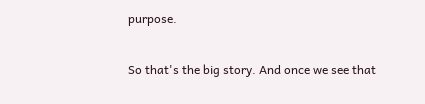purpose.

So that's the big story. And once we see that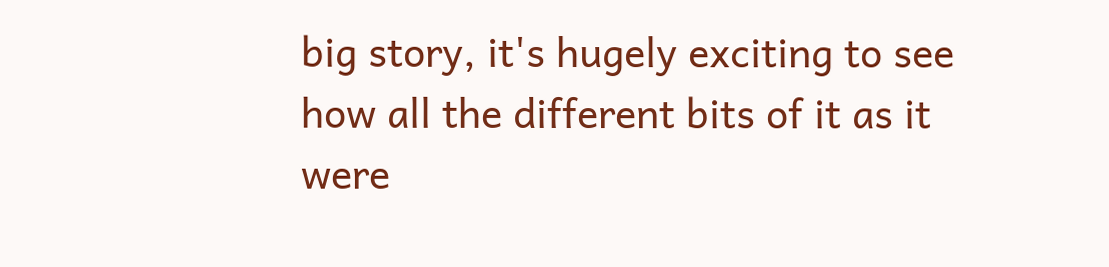big story, it's hugely exciting to see how all the different bits of it as it were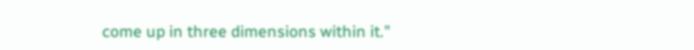come up in three dimensions within it."